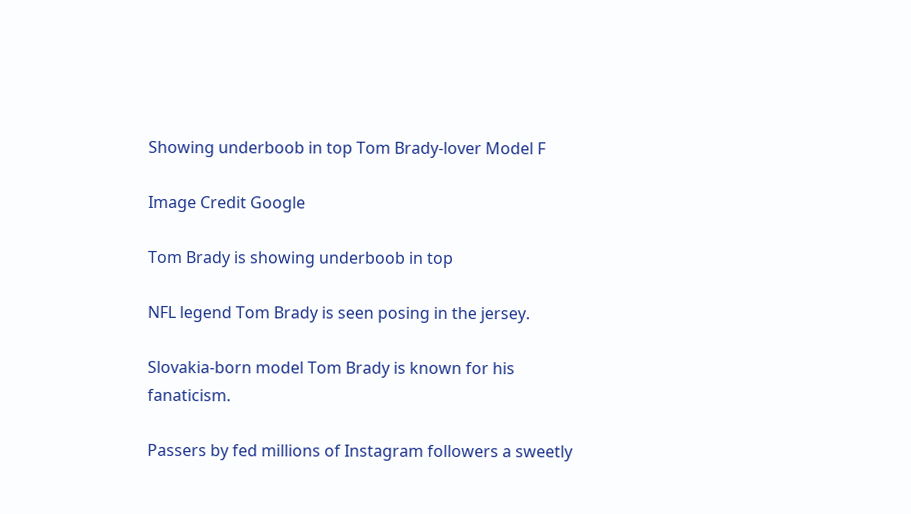Showing underboob in top Tom Brady-lover Model F

Image Credit Google

Tom Brady is showing underboob in top

NFL legend Tom Brady is seen posing in the jersey.

Slovakia-born model Tom Brady is known for his fanaticism.

Passers by fed millions of Instagram followers a sweetly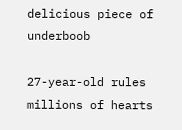delicious piece of underboob

27-year-old rules millions of hearts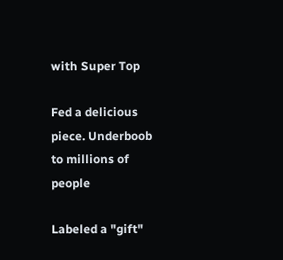with Super Top

Fed a delicious piece. Underboob to millions of people

Labeled a "gift"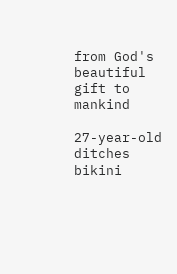from God's beautiful gift to mankind

27-year-old ditches bikini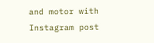and motor with Instagram post